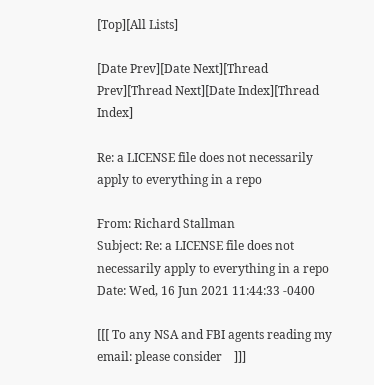[Top][All Lists]

[Date Prev][Date Next][Thread Prev][Thread Next][Date Index][Thread Index]

Re: a LICENSE file does not necessarily apply to everything in a repo

From: Richard Stallman
Subject: Re: a LICENSE file does not necessarily apply to everything in a repo
Date: Wed, 16 Jun 2021 11:44:33 -0400

[[[ To any NSA and FBI agents reading my email: please consider    ]]]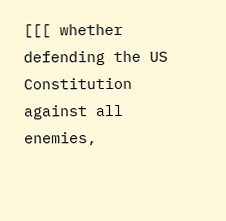[[[ whether defending the US Constitution against all enemies,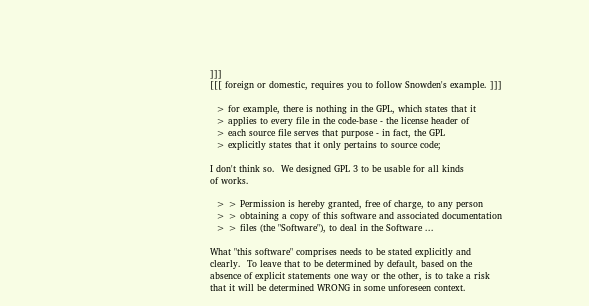]]]
[[[ foreign or domestic, requires you to follow Snowden's example. ]]]

  > for example, there is nothing in the GPL, which states that it
  > applies to every file in the code-base - the license header of
  > each source file serves that purpose - in fact, the GPL
  > explicitly states that it only pertains to source code;

I don't think so.  We designed GPL 3 to be usable for all kinds
of works.

  > > Permission is hereby granted, free of charge, to any person
  > > obtaining a copy of this software and associated documentation
  > > files (the "Software"), to deal in the Software ...

What "this software" comprises needs to be stated explicitly and
clearly.  To leave that to be determined by default, based on the
absence of explicit statements one way or the other, is to take a risk
that it will be determined WRONG in some unforeseen context.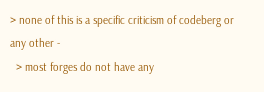> none of this is a specific criticism of codeberg or any other -
  > most forges do not have any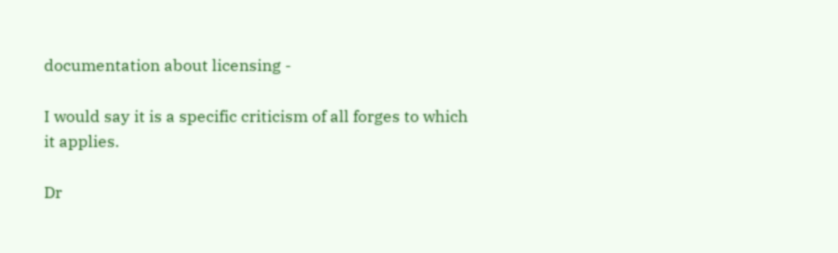documentation about licensing -

I would say it is a specific criticism of all forges to which
it applies.

Dr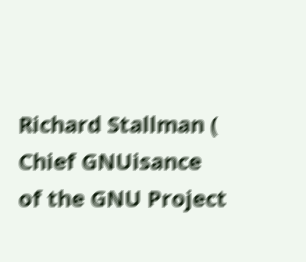Richard Stallman (
Chief GNUisance of the GNU Project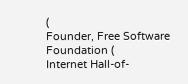(
Founder, Free Software Foundation (
Internet Hall-of-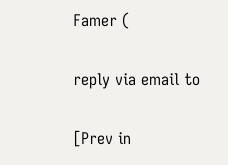Famer (

reply via email to

[Prev in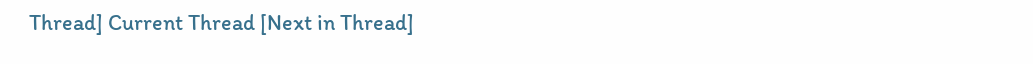Thread] Current Thread [Next in Thread]